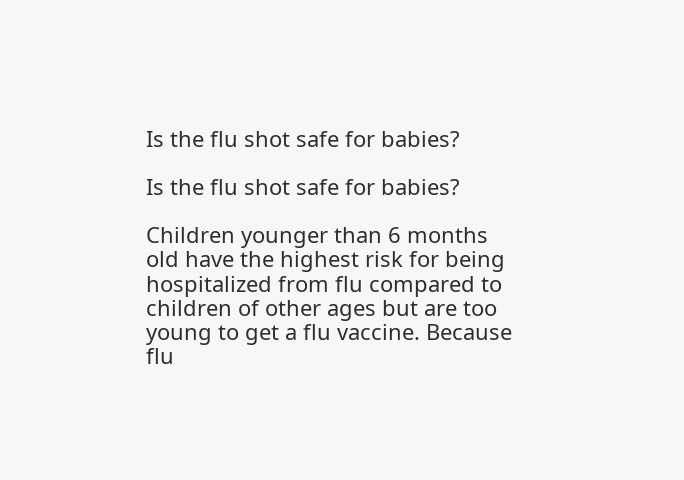Is the flu shot safe for babies?

Is the flu shot safe for babies?

Children younger than 6 months old have the highest risk for being hospitalized from flu compared to children of other ages but are too young to get a flu vaccine. Because flu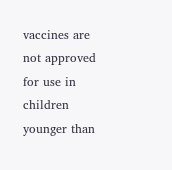vaccines are not approved for use in children younger than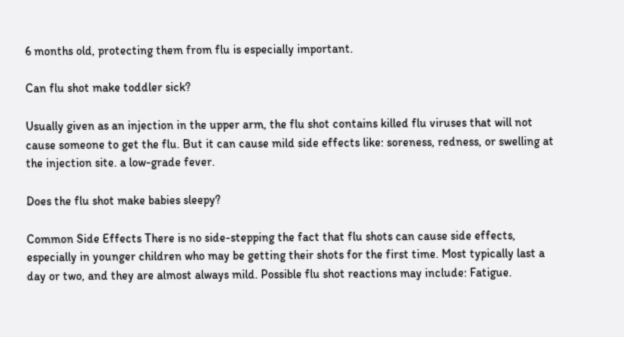6 months old, protecting them from flu is especially important.

Can flu shot make toddler sick?

Usually given as an injection in the upper arm, the flu shot contains killed flu viruses that will not cause someone to get the flu. But it can cause mild side effects like: soreness, redness, or swelling at the injection site. a low-grade fever.

Does the flu shot make babies sleepy?

Common Side Effects There is no side-stepping the fact that flu shots can cause side effects, especially in younger children who may be getting their shots for the first time. Most typically last a day or two, and they are almost always mild. Possible flu shot reactions may include: Fatigue.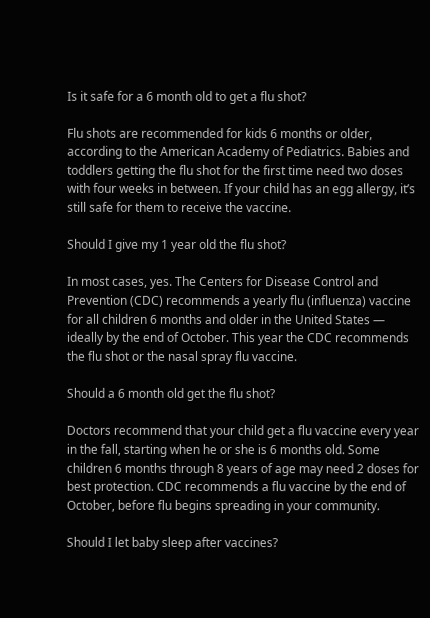Is it safe for a 6 month old to get a flu shot?

Flu shots are recommended for kids 6 months or older, according to the American Academy of Pediatrics. Babies and toddlers getting the flu shot for the first time need two doses with four weeks in between. If your child has an egg allergy, it’s still safe for them to receive the vaccine.

Should I give my 1 year old the flu shot?

In most cases, yes. The Centers for Disease Control and Prevention (CDC) recommends a yearly flu (influenza) vaccine for all children 6 months and older in the United States — ideally by the end of October. This year the CDC recommends the flu shot or the nasal spray flu vaccine.

Should a 6 month old get the flu shot?

Doctors recommend that your child get a flu vaccine every year in the fall, starting when he or she is 6 months old. Some children 6 months through 8 years of age may need 2 doses for best protection. CDC recommends a flu vaccine by the end of October, before flu begins spreading in your community.

Should I let baby sleep after vaccines?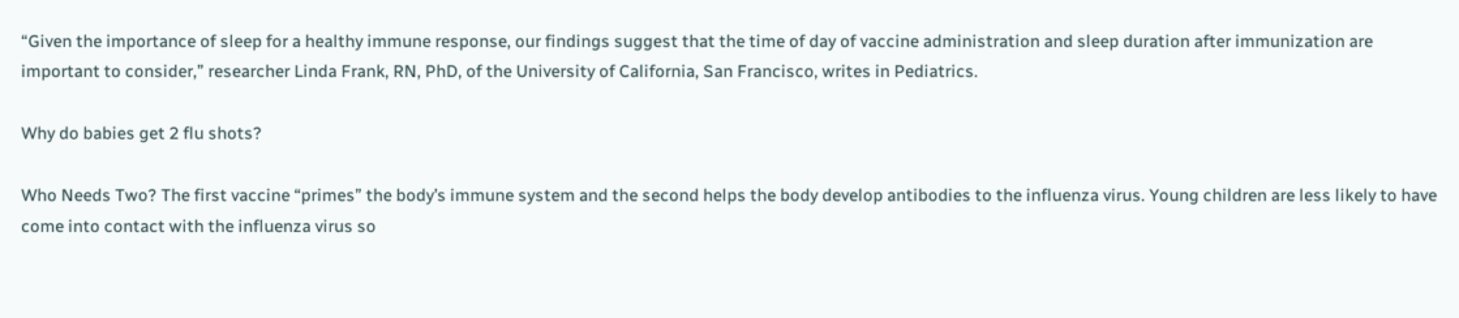“Given the importance of sleep for a healthy immune response, our findings suggest that the time of day of vaccine administration and sleep duration after immunization are important to consider,” researcher Linda Frank, RN, PhD, of the University of California, San Francisco, writes in Pediatrics.

Why do babies get 2 flu shots?

Who Needs Two? The first vaccine “primes” the body’s immune system and the second helps the body develop antibodies to the influenza virus. Young children are less likely to have come into contact with the influenza virus so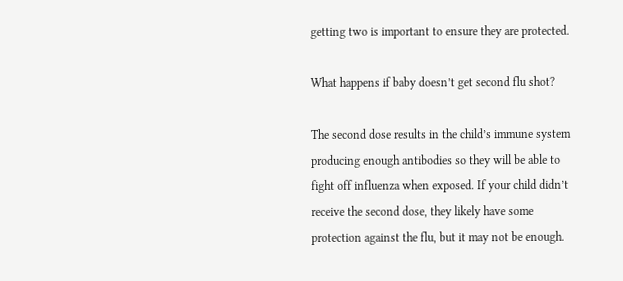getting two is important to ensure they are protected.

What happens if baby doesn’t get second flu shot?

The second dose results in the child’s immune system producing enough antibodies so they will be able to fight off influenza when exposed. If your child didn’t receive the second dose, they likely have some protection against the flu, but it may not be enough.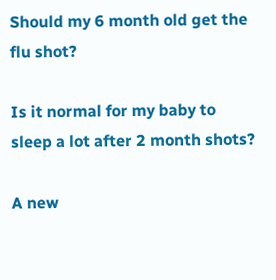Should my 6 month old get the flu shot?

Is it normal for my baby to sleep a lot after 2 month shots?

A new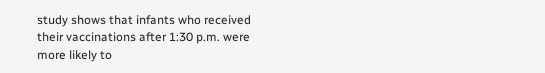study shows that infants who received their vaccinations after 1:30 p.m. were more likely to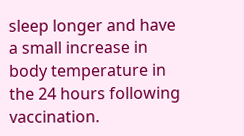sleep longer and have a small increase in body temperature in the 24 hours following vaccination.